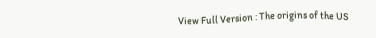View Full Version : The origins of the US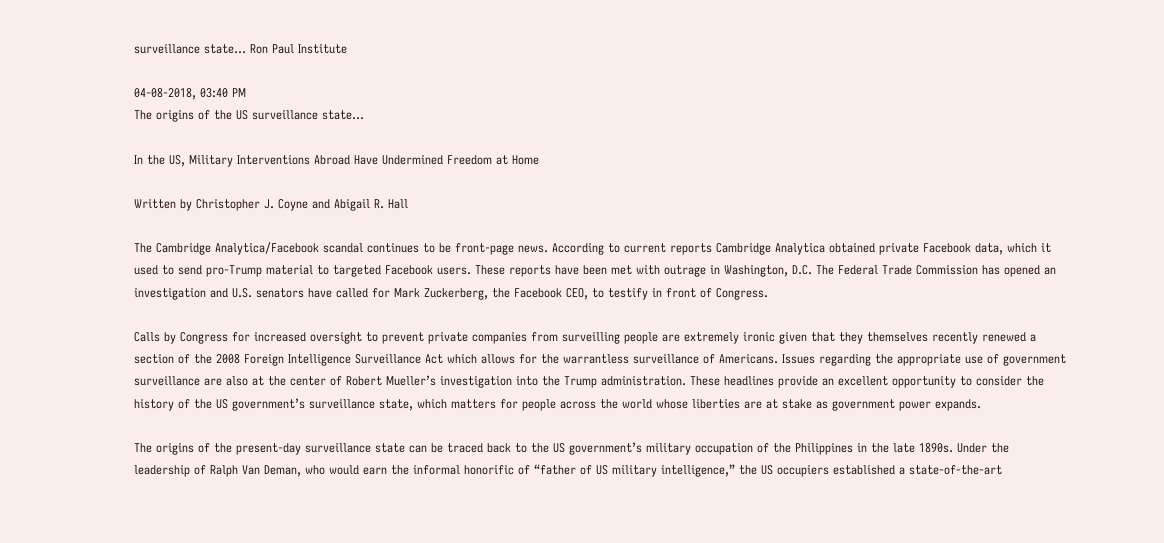surveillance state... Ron Paul Institute

04-08-2018, 03:40 PM
The origins of the US surveillance state...

In the US, Military Interventions Abroad Have Undermined Freedom at Home

Written by Christopher J. Coyne and Abigail R. Hall

The Cambridge Analytica/Facebook scandal continues to be front-page news. According to current reports Cambridge Analytica obtained private Facebook data, which it used to send pro-Trump material to targeted Facebook users. These reports have been met with outrage in Washington, D.C. The Federal Trade Commission has opened an investigation and U.S. senators have called for Mark Zuckerberg, the Facebook CEO, to testify in front of Congress.

Calls by Congress for increased oversight to prevent private companies from surveilling people are extremely ironic given that they themselves recently renewed a section of the 2008 Foreign Intelligence Surveillance Act which allows for the warrantless surveillance of Americans. Issues regarding the appropriate use of government surveillance are also at the center of Robert Mueller’s investigation into the Trump administration. These headlines provide an excellent opportunity to consider the history of the US government’s surveillance state, which matters for people across the world whose liberties are at stake as government power expands.

The origins of the present-day surveillance state can be traced back to the US government’s military occupation of the Philippines in the late 1890s. Under the leadership of Ralph Van Deman, who would earn the informal honorific of “father of US military intelligence,” the US occupiers established a state-of-the-art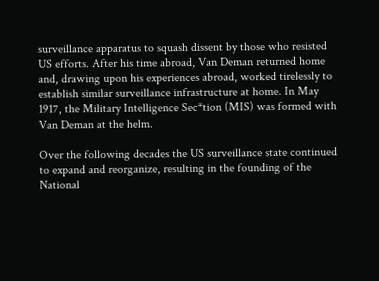surveillance apparatus to squash dissent by those who resisted US efforts. After his time abroad, Van Deman returned home and, drawing upon his experiences abroad, worked tirelessly to establish similar surveillance infrastructure at home. In May 1917, the Military Intelligence Sec*tion (MIS) was formed with Van Deman at the helm.

Over the following decades the US surveillance state continued to expand and reorganize, resulting in the founding of the National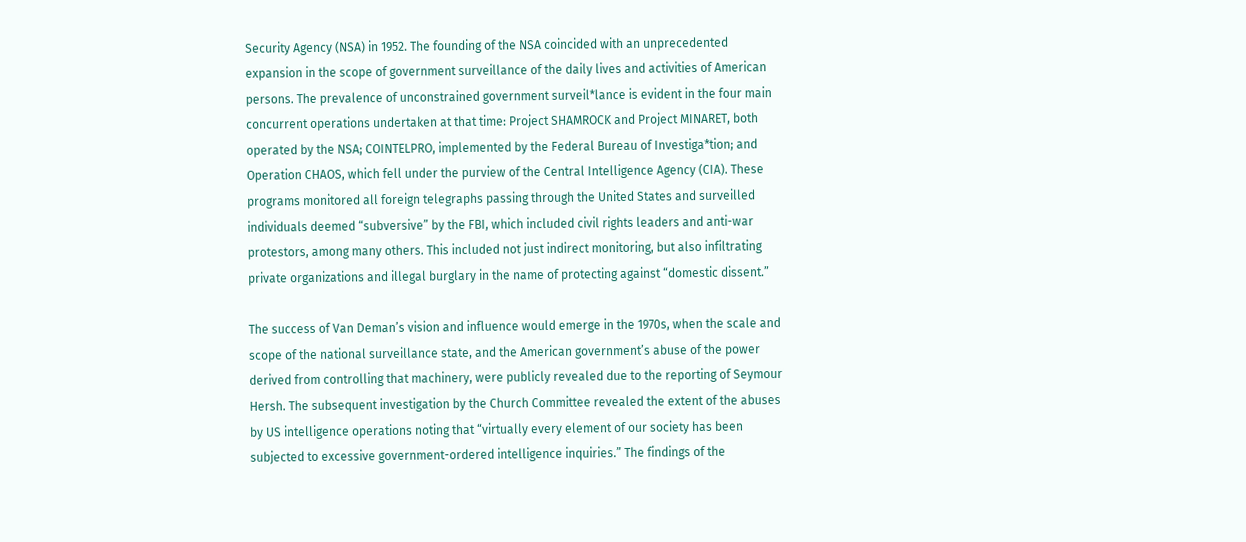Security Agency (NSA) in 1952. The founding of the NSA coincided with an unprecedented expansion in the scope of government surveillance of the daily lives and activities of American persons. The prevalence of unconstrained government surveil*lance is evident in the four main concurrent operations undertaken at that time: Project SHAMROCK and Project MINARET, both operated by the NSA; COINTELPRO, implemented by the Federal Bureau of Investiga*tion; and Operation CHAOS, which fell under the purview of the Central Intelligence Agency (CIA). These programs monitored all foreign telegraphs passing through the United States and surveilled individuals deemed “subversive” by the FBI, which included civil rights leaders and anti-war protestors, among many others. This included not just indirect monitoring, but also infiltrating private organizations and illegal burglary in the name of protecting against “domestic dissent.”

The success of Van Deman’s vision and influence would emerge in the 1970s, when the scale and scope of the national surveillance state, and the American government’s abuse of the power derived from controlling that machinery, were publicly revealed due to the reporting of Seymour Hersh. The subsequent investigation by the Church Committee revealed the extent of the abuses by US intelligence operations noting that “virtually every element of our society has been subjected to excessive government-ordered intelligence inquiries.” The findings of the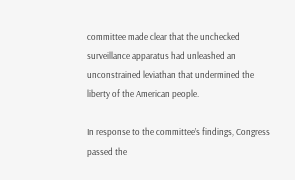committee made clear that the unchecked surveillance apparatus had unleashed an unconstrained leviathan that undermined the liberty of the American people.

In response to the committee’s findings, Congress passed the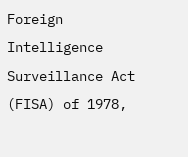Foreign Intelligence Surveillance Act (FISA) of 1978,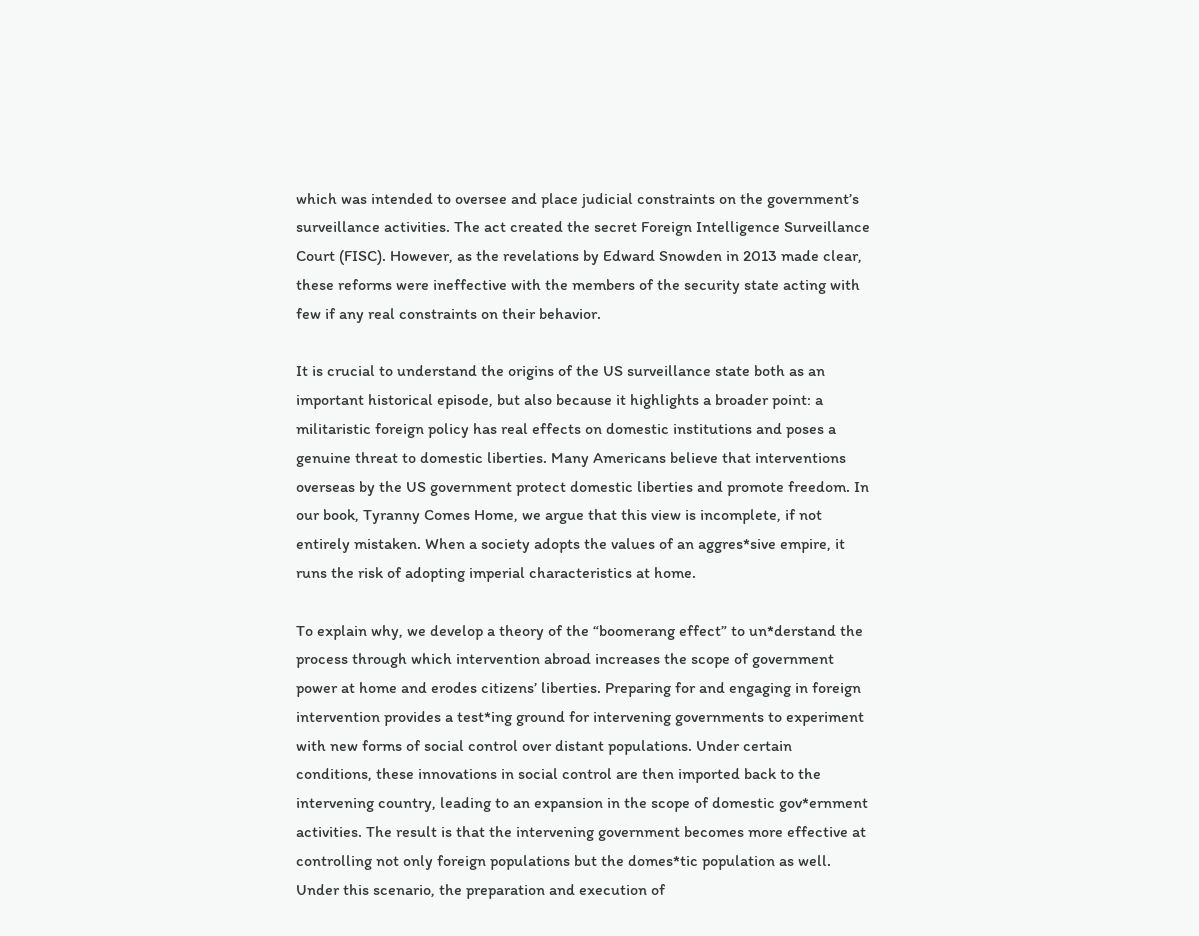which was intended to oversee and place judicial constraints on the government’s surveillance activities. The act created the secret Foreign Intelligence Surveillance Court (FISC). However, as the revelations by Edward Snowden in 2013 made clear, these reforms were ineffective with the members of the security state acting with few if any real constraints on their behavior.

It is crucial to understand the origins of the US surveillance state both as an important historical episode, but also because it highlights a broader point: a militaristic foreign policy has real effects on domestic institutions and poses a genuine threat to domestic liberties. Many Americans believe that interventions overseas by the US government protect domestic liberties and promote freedom. In our book, Tyranny Comes Home, we argue that this view is incomplete, if not entirely mistaken. When a society adopts the values of an aggres*sive empire, it runs the risk of adopting imperial characteristics at home.

To explain why, we develop a theory of the “boomerang effect” to un*derstand the process through which intervention abroad increases the scope of government power at home and erodes citizens’ liberties. Preparing for and engaging in foreign intervention provides a test*ing ground for intervening governments to experiment with new forms of social control over distant populations. Under certain conditions, these innovations in social control are then imported back to the intervening country, leading to an expansion in the scope of domestic gov*ernment activities. The result is that the intervening government becomes more effective at controlling not only foreign populations but the domes*tic population as well. Under this scenario, the preparation and execution of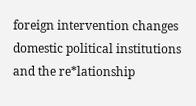foreign intervention changes domestic political institutions and the re*lationship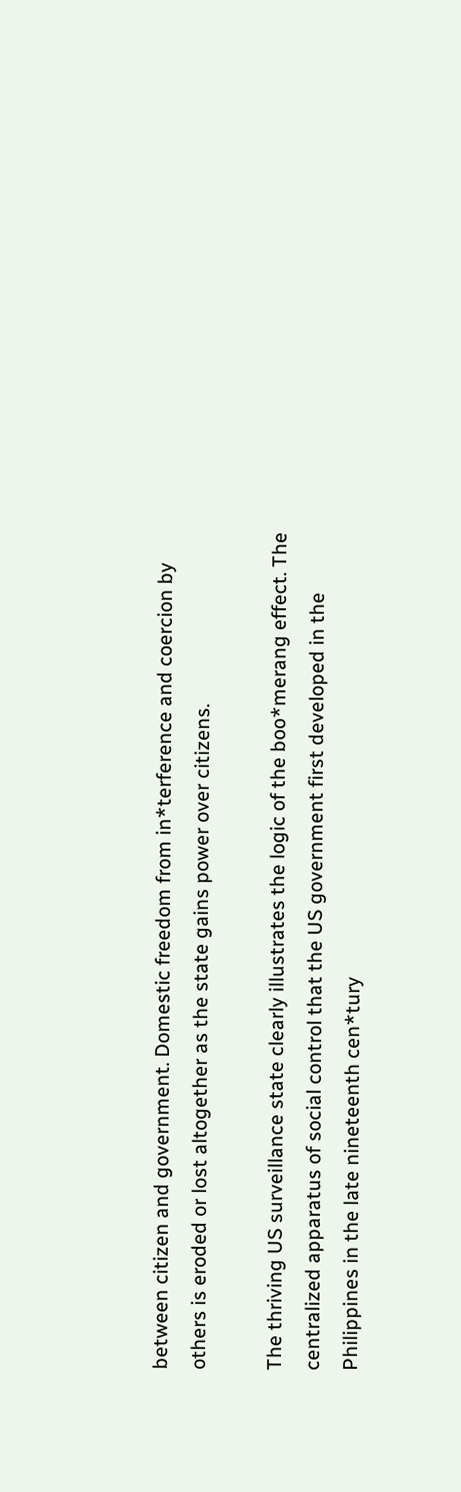between citizen and government. Domestic freedom from in*terference and coercion by others is eroded or lost altogether as the state gains power over citizens.

The thriving US surveillance state clearly illustrates the logic of the boo*merang effect. The centralized apparatus of social control that the US government first developed in the Philippines in the late nineteenth cen*tury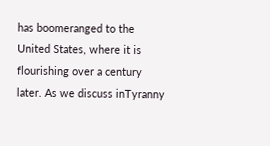has boomeranged to the United States, where it is flourishing over a century later. As we discuss inTyranny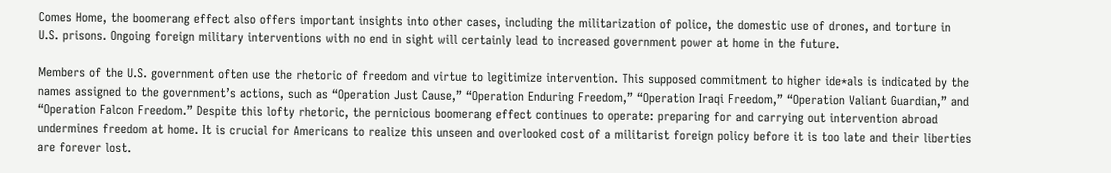Comes Home, the boomerang effect also offers important insights into other cases, including the militarization of police, the domestic use of drones, and torture in U.S. prisons. Ongoing foreign military interventions with no end in sight will certainly lead to increased government power at home in the future.

Members of the U.S. government often use the rhetoric of freedom and virtue to legitimize intervention. This supposed commitment to higher ide*als is indicated by the names assigned to the government’s actions, such as “Operation Just Cause,” “Operation Enduring Freedom,” “Operation Iraqi Freedom,” “Operation Valiant Guardian,” and “Operation Falcon Freedom.” Despite this lofty rhetoric, the pernicious boomerang effect continues to operate: preparing for and carrying out intervention abroad undermines freedom at home. It is crucial for Americans to realize this unseen and overlooked cost of a militarist foreign policy before it is too late and their liberties are forever lost.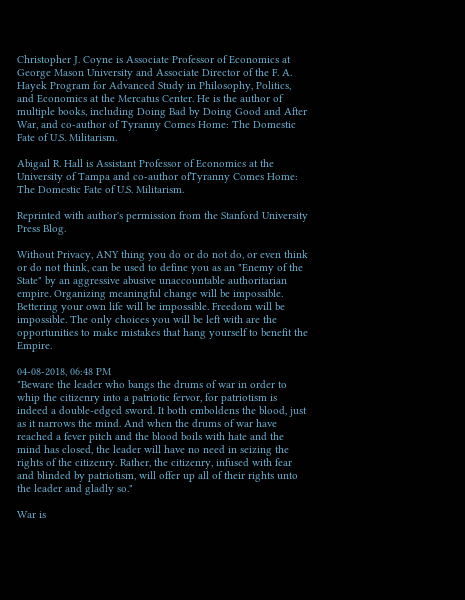Christopher J. Coyne is Associate Professor of Economics at George Mason University and Associate Director of the F. A. Hayek Program for Advanced Study in Philosophy, Politics, and Economics at the Mercatus Center. He is the author of multiple books, including Doing Bad by Doing Good and After War, and co-author of Tyranny Comes Home: The Domestic Fate of U.S. Militarism.

Abigail R. Hall is Assistant Professor of Economics at the University of Tampa and co-author ofTyranny Comes Home: The Domestic Fate of U.S. Militarism.

Reprinted with author's permission from the Stanford University Press Blog.

Without Privacy, ANY thing you do or do not do, or even think or do not think, can be used to define you as an "Enemy of the State" by an aggressive abusive unaccountable authoritarian empire. Organizing meaningful change will be impossible. Bettering your own life will be impossible. Freedom will be impossible. The only choices you will be left with are the opportunities to make mistakes that hang yourself to benefit the Empire.

04-08-2018, 06:48 PM
"Beware the leader who bangs the drums of war in order to whip the citizenry into a patriotic fervor, for patriotism is indeed a double-edged sword. It both emboldens the blood, just as it narrows the mind. And when the drums of war have reached a fever pitch and the blood boils with hate and the mind has closed, the leader will have no need in seizing the rights of the citizenry. Rather, the citizenry, infused with fear and blinded by patriotism, will offer up all of their rights unto the leader and gladly so."

War is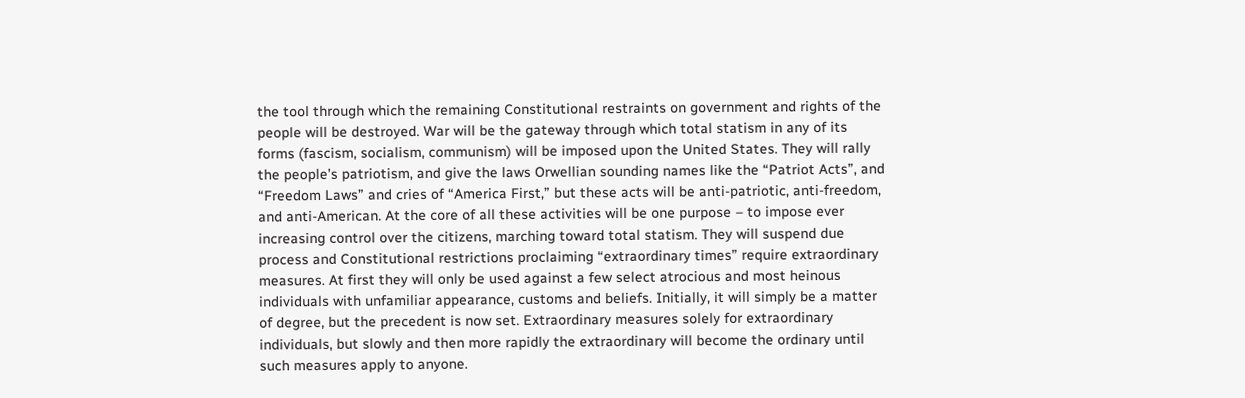the tool through which the remaining Constitutional restraints on government and rights of the people will be destroyed. War will be the gateway through which total statism in any of its forms (fascism, socialism, communism) will be imposed upon the United States. They will rally the people’s patriotism, and give the laws Orwellian sounding names like the “Patriot Acts”, and “Freedom Laws” and cries of “America First,” but these acts will be anti-patriotic, anti-freedom, and anti-American. At the core of all these activities will be one purpose – to impose ever increasing control over the citizens, marching toward total statism. They will suspend due process and Constitutional restrictions proclaiming “extraordinary times” require extraordinary measures. At first they will only be used against a few select atrocious and most heinous individuals with unfamiliar appearance, customs and beliefs. Initially, it will simply be a matter of degree, but the precedent is now set. Extraordinary measures solely for extraordinary individuals, but slowly and then more rapidly the extraordinary will become the ordinary until such measures apply to anyone.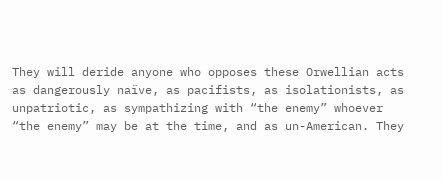They will deride anyone who opposes these Orwellian acts as dangerously naïve, as pacifists, as isolationists, as unpatriotic, as sympathizing with “the enemy” whoever “the enemy” may be at the time, and as un-American. They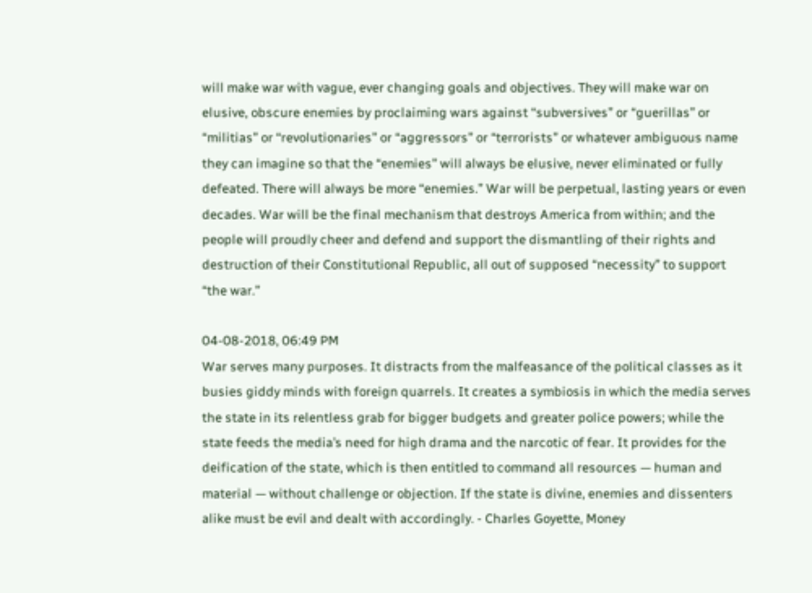will make war with vague, ever changing goals and objectives. They will make war on elusive, obscure enemies by proclaiming wars against “subversives” or “guerillas” or “militias” or “revolutionaries” or “aggressors” or “terrorists” or whatever ambiguous name they can imagine so that the “enemies” will always be elusive, never eliminated or fully defeated. There will always be more “enemies.” War will be perpetual, lasting years or even decades. War will be the final mechanism that destroys America from within; and the people will proudly cheer and defend and support the dismantling of their rights and destruction of their Constitutional Republic, all out of supposed “necessity” to support “the war.”

04-08-2018, 06:49 PM
War serves many purposes. It distracts from the malfeasance of the political classes as it busies giddy minds with foreign quarrels. It creates a symbiosis in which the media serves the state in its relentless grab for bigger budgets and greater police powers; while the state feeds the media’s need for high drama and the narcotic of fear. It provides for the deification of the state, which is then entitled to command all resources — human and material — without challenge or objection. If the state is divine, enemies and dissenters alike must be evil and dealt with accordingly. - Charles Goyette, Money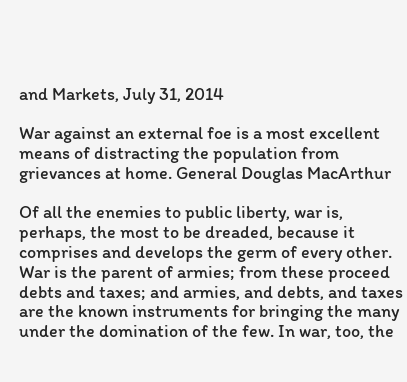and Markets, July 31, 2014

War against an external foe is a most excellent means of distracting the population from grievances at home. General Douglas MacArthur

Of all the enemies to public liberty, war is, perhaps, the most to be dreaded, because it comprises and develops the germ of every other. War is the parent of armies; from these proceed debts and taxes; and armies, and debts, and taxes are the known instruments for bringing the many under the domination of the few. In war, too, the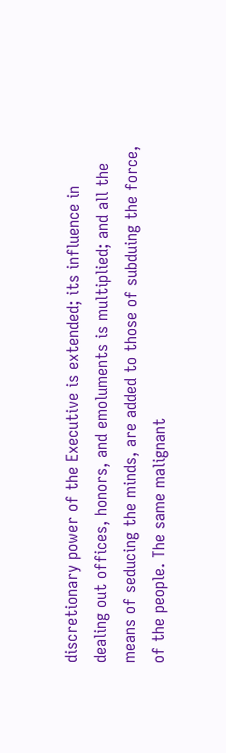discretionary power of the Executive is extended; its influence in dealing out offices, honors, and emoluments is multiplied; and all the means of seducing the minds, are added to those of subduing the force, of the people. The same malignant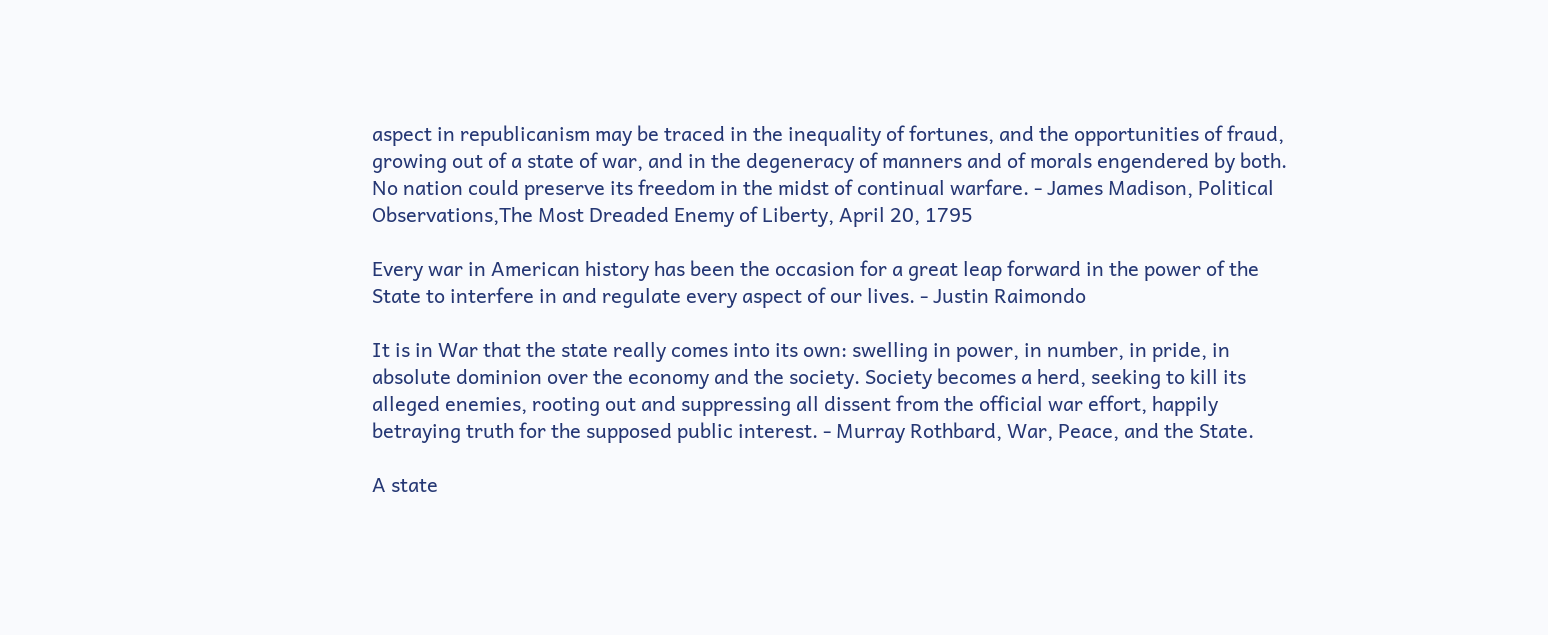aspect in republicanism may be traced in the inequality of fortunes, and the opportunities of fraud, growing out of a state of war, and in the degeneracy of manners and of morals engendered by both. No nation could preserve its freedom in the midst of continual warfare. - James Madison, Political Observations,The Most Dreaded Enemy of Liberty, April 20, 1795

Every war in American history has been the occasion for a great leap forward in the power of the State to interfere in and regulate every aspect of our lives. - Justin Raimondo

It is in War that the state really comes into its own: swelling in power, in number, in pride, in absolute dominion over the economy and the society. Society becomes a herd, seeking to kill its alleged enemies, rooting out and suppressing all dissent from the official war effort, happily betraying truth for the supposed public interest. - Murray Rothbard, War, Peace, and the State.

A state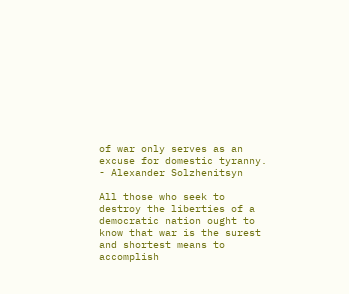of war only serves as an excuse for domestic tyranny. - Alexander Solzhenitsyn

All those who seek to destroy the liberties of a democratic nation ought to know that war is the surest and shortest means to accomplish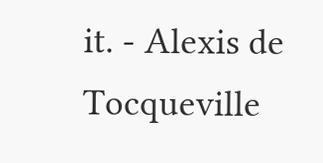it. - Alexis de Tocqueville